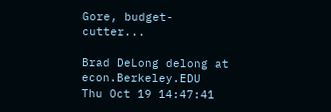Gore, budget-cutter...

Brad DeLong delong at econ.Berkeley.EDU
Thu Oct 19 14:47:41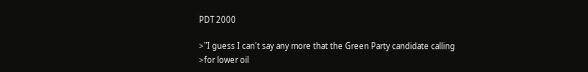PDT 2000

>"I guess I can't say any more that the Green Party candidate calling
>for lower oil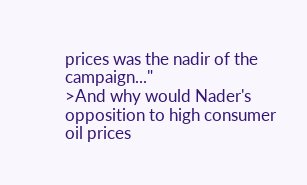prices was the nadir of the campaign..."
>And why would Nader's opposition to high consumer oil prices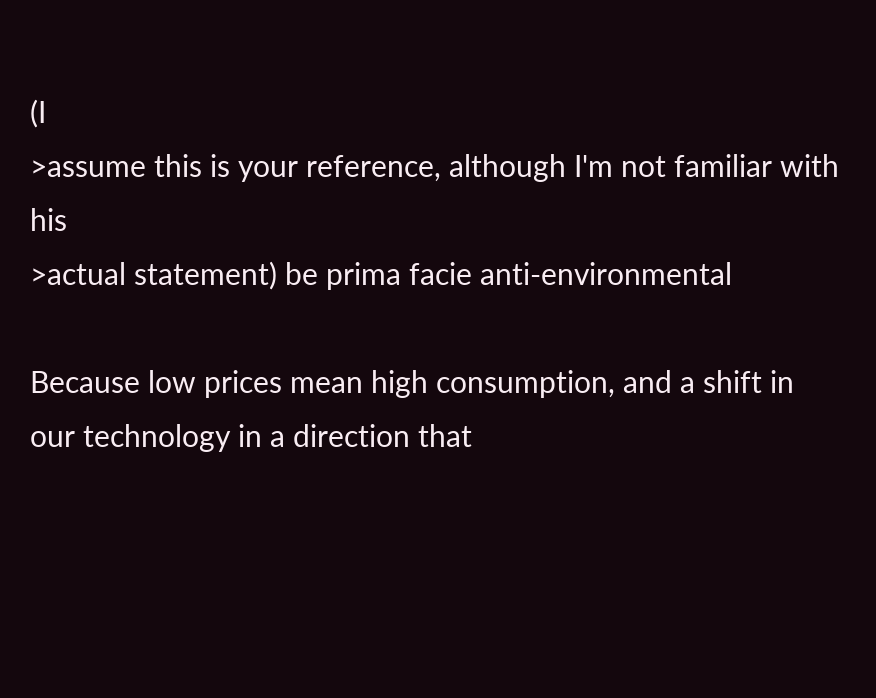(I
>assume this is your reference, although I'm not familiar with his
>actual statement) be prima facie anti-environmental

Because low prices mean high consumption, and a shift in our technology in a direction that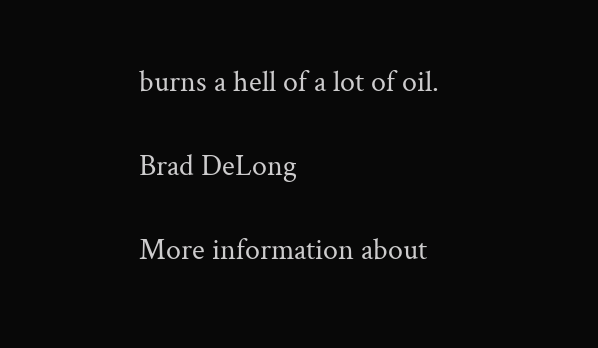burns a hell of a lot of oil.

Brad DeLong

More information about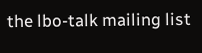the lbo-talk mailing list